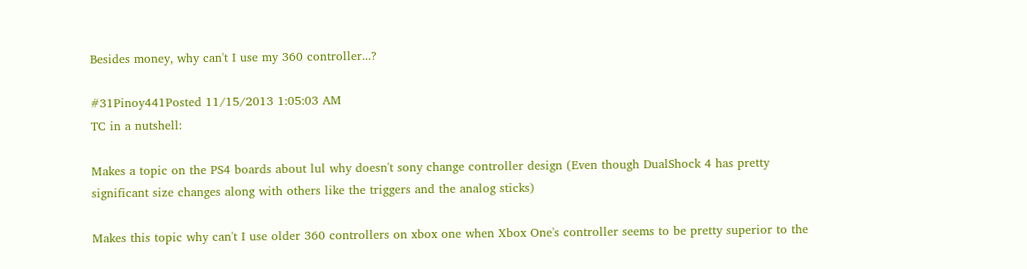Besides money, why can't I use my 360 controller...?

#31Pinoy441Posted 11/15/2013 1:05:03 AM
TC in a nutshell:

Makes a topic on the PS4 boards about lul why doesn't sony change controller design (Even though DualShock 4 has pretty significant size changes along with others like the triggers and the analog sticks)

Makes this topic why can't I use older 360 controllers on xbox one when Xbox One's controller seems to be pretty superior to the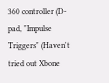360 controller (D-pad, "Impulse Triggers" (Haven't tried out Xbone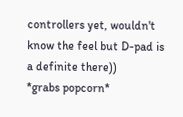controllers yet, wouldn't know the feel but D-pad is a definite there))
*grabs popcorn*